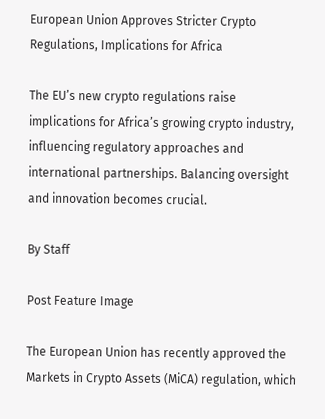European Union Approves Stricter Crypto Regulations, Implications for Africa

The EU’s new crypto regulations raise implications for Africa’s growing crypto industry, influencing regulatory approaches and international partnerships. Balancing oversight and innovation becomes crucial.

By Staff

Post Feature Image

The European Union has recently approved the Markets in Crypto Assets (MiCA) regulation, which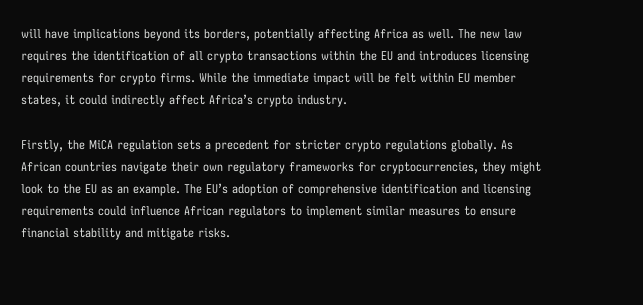will have implications beyond its borders, potentially affecting Africa as well. The new law requires the identification of all crypto transactions within the EU and introduces licensing requirements for crypto firms. While the immediate impact will be felt within EU member states, it could indirectly affect Africa’s crypto industry.

Firstly, the MiCA regulation sets a precedent for stricter crypto regulations globally. As African countries navigate their own regulatory frameworks for cryptocurrencies, they might look to the EU as an example. The EU’s adoption of comprehensive identification and licensing requirements could influence African regulators to implement similar measures to ensure financial stability and mitigate risks.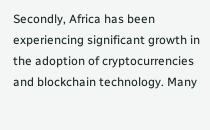Secondly, Africa has been experiencing significant growth in the adoption of cryptocurrencies and blockchain technology. Many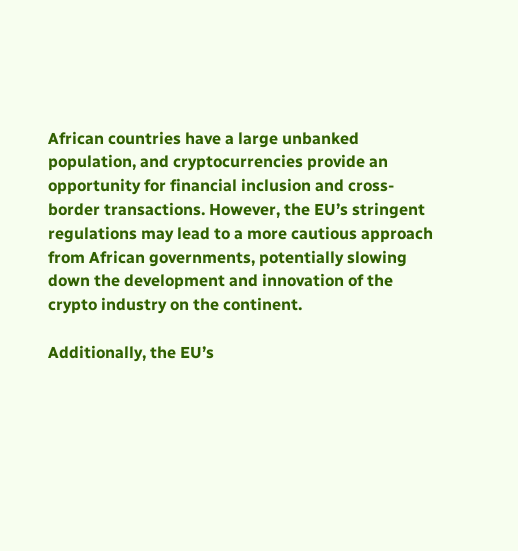African countries have a large unbanked population, and cryptocurrencies provide an opportunity for financial inclusion and cross-border transactions. However, the EU’s stringent regulations may lead to a more cautious approach from African governments, potentially slowing down the development and innovation of the crypto industry on the continent.

Additionally, the EU’s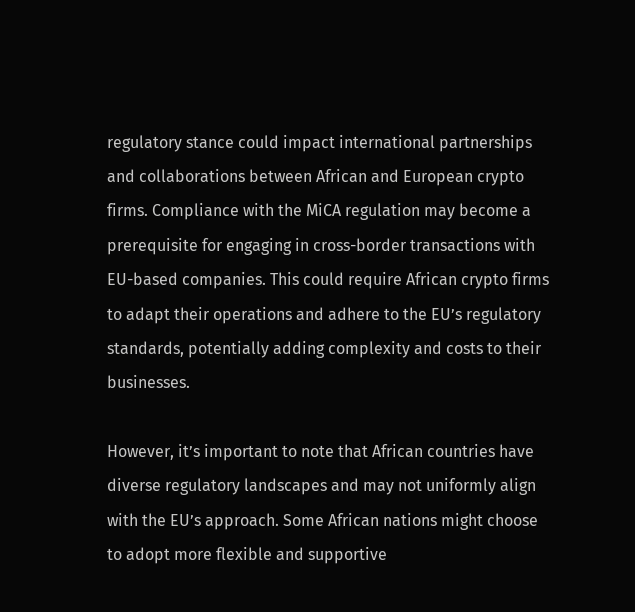regulatory stance could impact international partnerships and collaborations between African and European crypto firms. Compliance with the MiCA regulation may become a prerequisite for engaging in cross-border transactions with EU-based companies. This could require African crypto firms to adapt their operations and adhere to the EU’s regulatory standards, potentially adding complexity and costs to their businesses.

However, it’s important to note that African countries have diverse regulatory landscapes and may not uniformly align with the EU’s approach. Some African nations might choose to adopt more flexible and supportive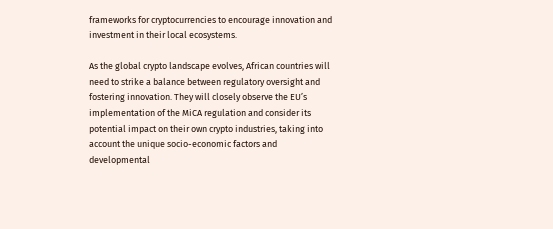frameworks for cryptocurrencies to encourage innovation and investment in their local ecosystems.

As the global crypto landscape evolves, African countries will need to strike a balance between regulatory oversight and fostering innovation. They will closely observe the EU’s implementation of the MiCA regulation and consider its potential impact on their own crypto industries, taking into account the unique socio-economic factors and developmental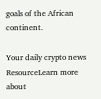goals of the African continent.

Your daily crypto news ResourceLearn more about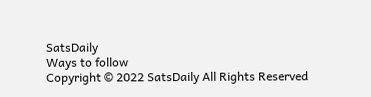SatsDaily
Ways to follow
Copyright © 2022 SatsDaily All Rights Reserved